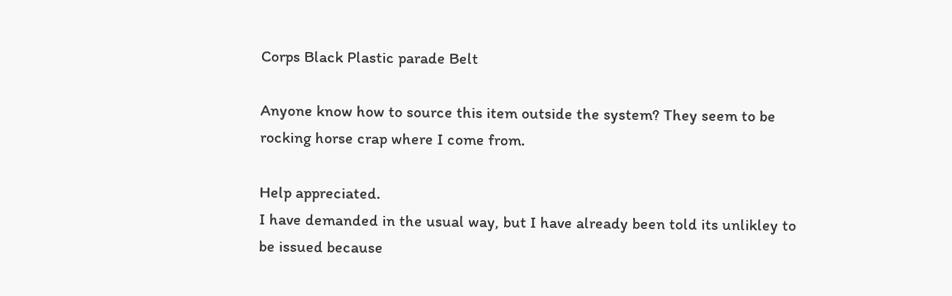Corps Black Plastic parade Belt

Anyone know how to source this item outside the system? They seem to be rocking horse crap where I come from.

Help appreciated.
I have demanded in the usual way, but I have already been told its unlikley to be issued because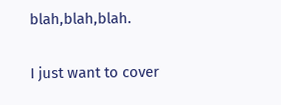blah,blah,blah.

I just want to cover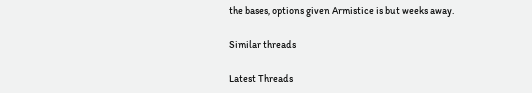the bases, options given Armistice is but weeks away.

Similar threads

Latest Threads